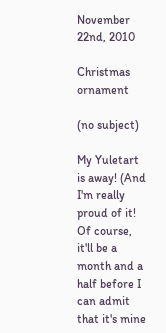November 22nd, 2010

Christmas ornament

(no subject)

My Yuletart is away! (And I'm really proud of it! Of course, it'll be a month and a half before I can admit that it's mine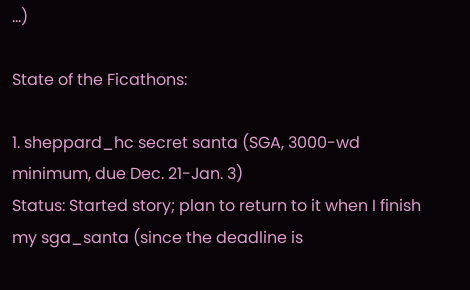...)

State of the Ficathons:

1. sheppard_hc secret santa (SGA, 3000-wd minimum, due Dec. 21-Jan. 3)
Status: Started story; plan to return to it when I finish my sga_santa (since the deadline is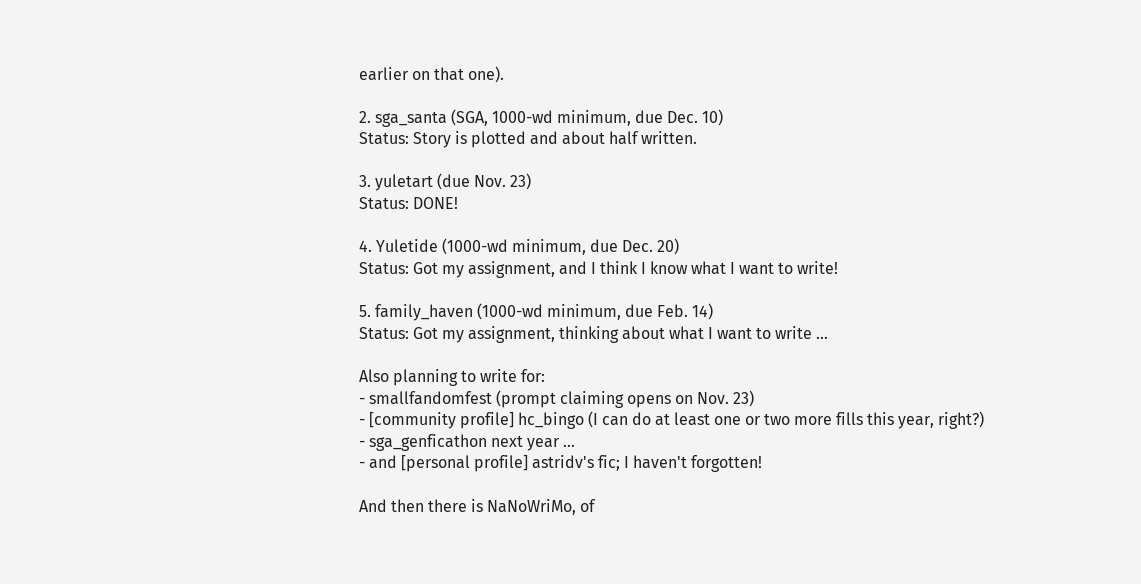earlier on that one).

2. sga_santa (SGA, 1000-wd minimum, due Dec. 10)
Status: Story is plotted and about half written.

3. yuletart (due Nov. 23)
Status: DONE!

4. Yuletide (1000-wd minimum, due Dec. 20)
Status: Got my assignment, and I think I know what I want to write!

5. family_haven (1000-wd minimum, due Feb. 14)
Status: Got my assignment, thinking about what I want to write ...

Also planning to write for:
- smallfandomfest (prompt claiming opens on Nov. 23)
- [community profile] hc_bingo (I can do at least one or two more fills this year, right?)
- sga_genficathon next year ...
- and [personal profile] astridv's fic; I haven't forgotten!

And then there is NaNoWriMo, of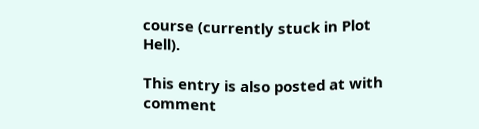course (currently stuck in Plot Hell).

This entry is also posted at with comment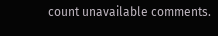count unavailable comments.